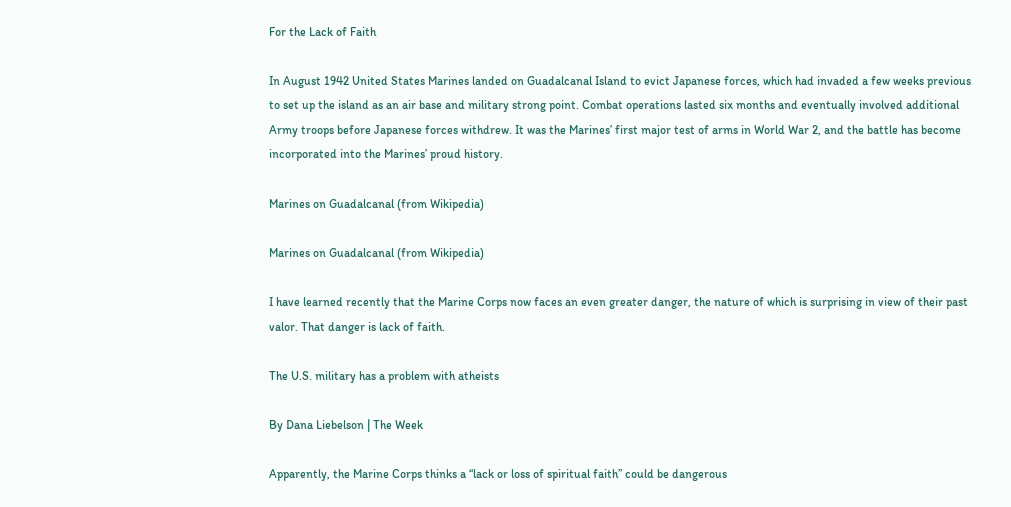For the Lack of Faith

In August 1942 United States Marines landed on Guadalcanal Island to evict Japanese forces, which had invaded a few weeks previous to set up the island as an air base and military strong point. Combat operations lasted six months and eventually involved additional Army troops before Japanese forces withdrew. It was the Marines’ first major test of arms in World War 2, and the battle has become incorporated into the Marines’ proud history.

Marines on Guadalcanal (from Wikipedia)

Marines on Guadalcanal (from Wikipedia)

I have learned recently that the Marine Corps now faces an even greater danger, the nature of which is surprising in view of their past valor. That danger is lack of faith.

The U.S. military has a problem with atheists

By Dana Liebelson | The Week

Apparently, the Marine Corps thinks a “lack or loss of spiritual faith” could be dangerous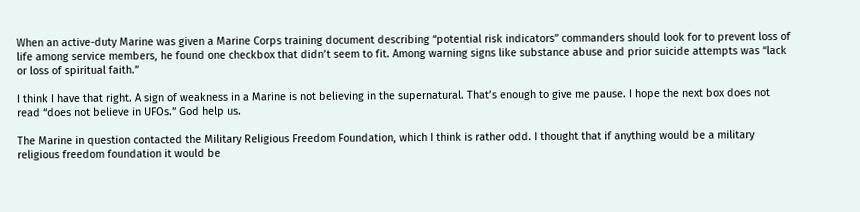When an active-duty Marine was given a Marine Corps training document describing “potential risk indicators” commanders should look for to prevent loss of life among service members, he found one checkbox that didn’t seem to fit. Among warning signs like substance abuse and prior suicide attempts was “lack or loss of spiritual faith.”

I think I have that right. A sign of weakness in a Marine is not believing in the supernatural. That’s enough to give me pause. I hope the next box does not read “does not believe in UFOs.” God help us.

The Marine in question contacted the Military Religious Freedom Foundation, which I think is rather odd. I thought that if anything would be a military religious freedom foundation it would be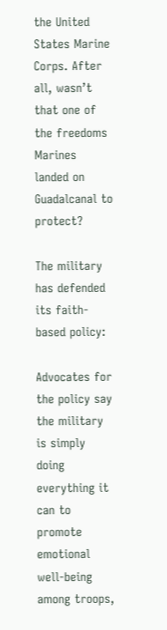the United States Marine Corps. After all, wasn’t that one of the freedoms Marines landed on Guadalcanal to protect?

The military has defended its faith-based policy:

Advocates for the policy say the military is simply doing everything it can to promote emotional well-being among troops,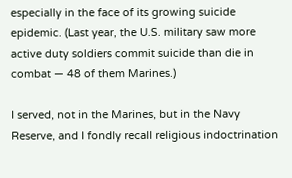especially in the face of its growing suicide epidemic. (Last year, the U.S. military saw more active duty soldiers commit suicide than die in combat — 48 of them Marines.)

I served, not in the Marines, but in the Navy Reserve, and I fondly recall religious indoctrination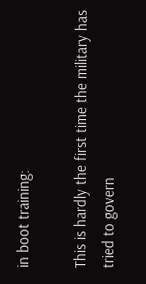in boot training:

This is hardly the first time the military has tried to govern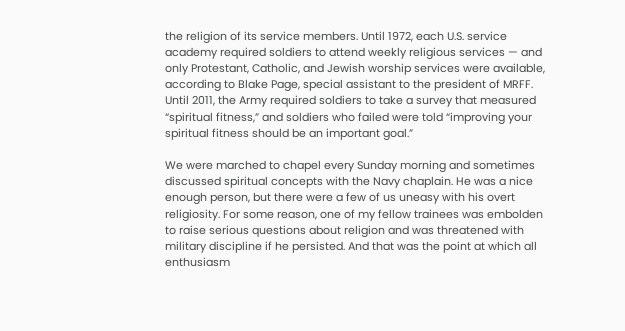the religion of its service members. Until 1972, each U.S. service academy required soldiers to attend weekly religious services — and only Protestant, Catholic, and Jewish worship services were available, according to Blake Page, special assistant to the president of MRFF. Until 2011, the Army required soldiers to take a survey that measured “spiritual fitness,” and soldiers who failed were told “improving your spiritual fitness should be an important goal.”

We were marched to chapel every Sunday morning and sometimes discussed spiritual concepts with the Navy chaplain. He was a nice enough person, but there were a few of us uneasy with his overt religiosity. For some reason, one of my fellow trainees was embolden to raise serious questions about religion and was threatened with military discipline if he persisted. And that was the point at which all enthusiasm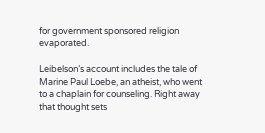for government sponsored religion evaporated.

Leibelson’s account includes the tale of Marine Paul Loebe, an atheist, who went to a chaplain for counseling. Right away that thought sets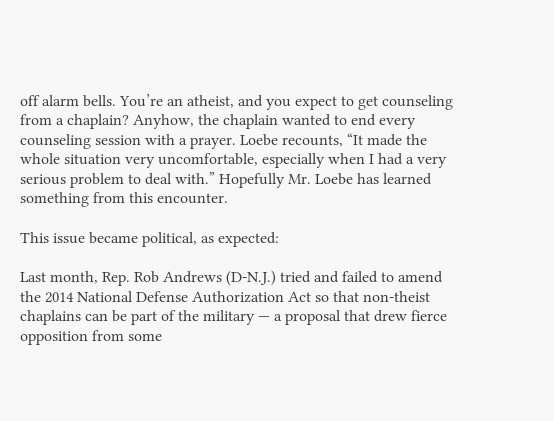off alarm bells. You’re an atheist, and you expect to get counseling from a chaplain? Anyhow, the chaplain wanted to end every counseling session with a prayer. Loebe recounts, “It made the whole situation very uncomfortable, especially when I had a very serious problem to deal with.” Hopefully Mr. Loebe has learned something from this encounter.

This issue became political, as expected:

Last month, Rep. Rob Andrews (D-N.J.) tried and failed to amend the 2014 National Defense Authorization Act so that non-theist chaplains can be part of the military — a proposal that drew fierce opposition from some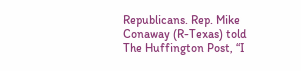Republicans. Rep. Mike Conaway (R-Texas) told The Huffington Post, “I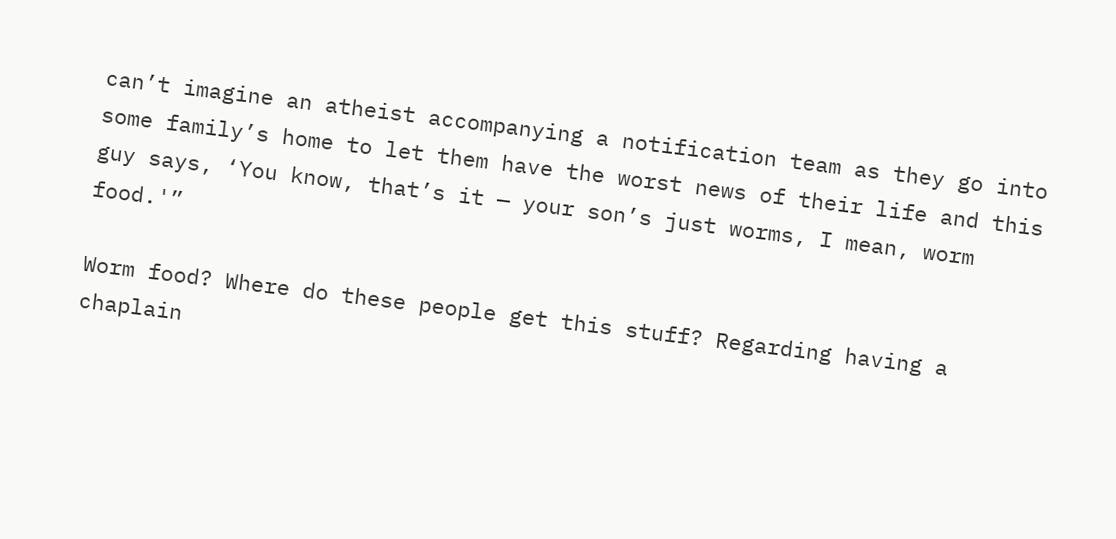can’t imagine an atheist accompanying a notification team as they go into some family’s home to let them have the worst news of their life and this guy says, ‘You know, that’s it — your son’s just worms, I mean, worm food.'”

Worm food? Where do these people get this stuff? Regarding having a chaplain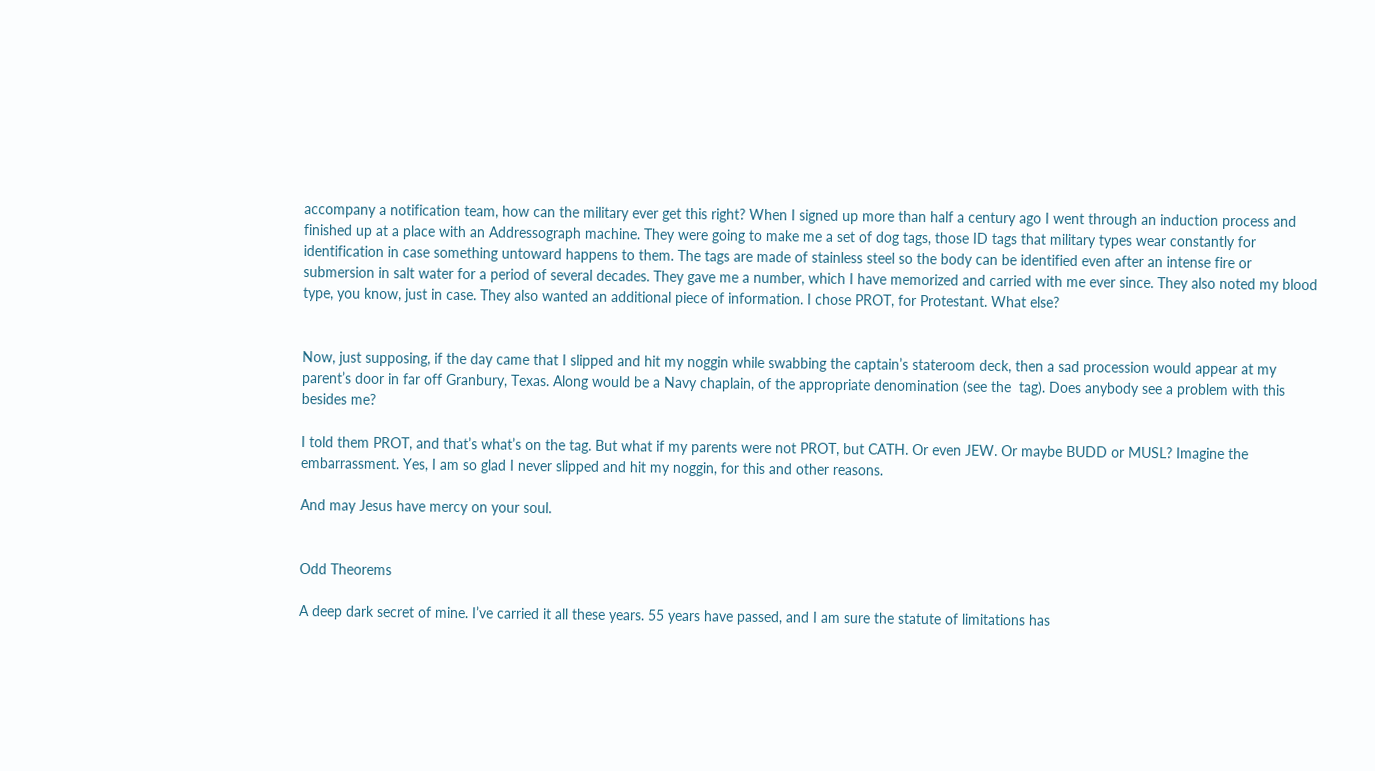accompany a notification team, how can the military ever get this right? When I signed up more than half a century ago I went through an induction process and finished up at a place with an Addressograph machine. They were going to make me a set of dog tags, those ID tags that military types wear constantly for identification in case something untoward happens to them. The tags are made of stainless steel so the body can be identified even after an intense fire or submersion in salt water for a period of several decades. They gave me a number, which I have memorized and carried with me ever since. They also noted my blood type, you know, just in case. They also wanted an additional piece of information. I chose PROT, for Protestant. What else?


Now, just supposing, if the day came that I slipped and hit my noggin while swabbing the captain’s stateroom deck, then a sad procession would appear at my parent’s door in far off Granbury, Texas. Along would be a Navy chaplain, of the appropriate denomination (see the  tag). Does anybody see a problem with this besides me?

I told them PROT, and that’s what’s on the tag. But what if my parents were not PROT, but CATH. Or even JEW. Or maybe BUDD or MUSL? Imagine the embarrassment. Yes, I am so glad I never slipped and hit my noggin, for this and other reasons.

And may Jesus have mercy on your soul.


Odd Theorems

A deep dark secret of mine. I’ve carried it all these years. 55 years have passed, and I am sure the statute of limitations has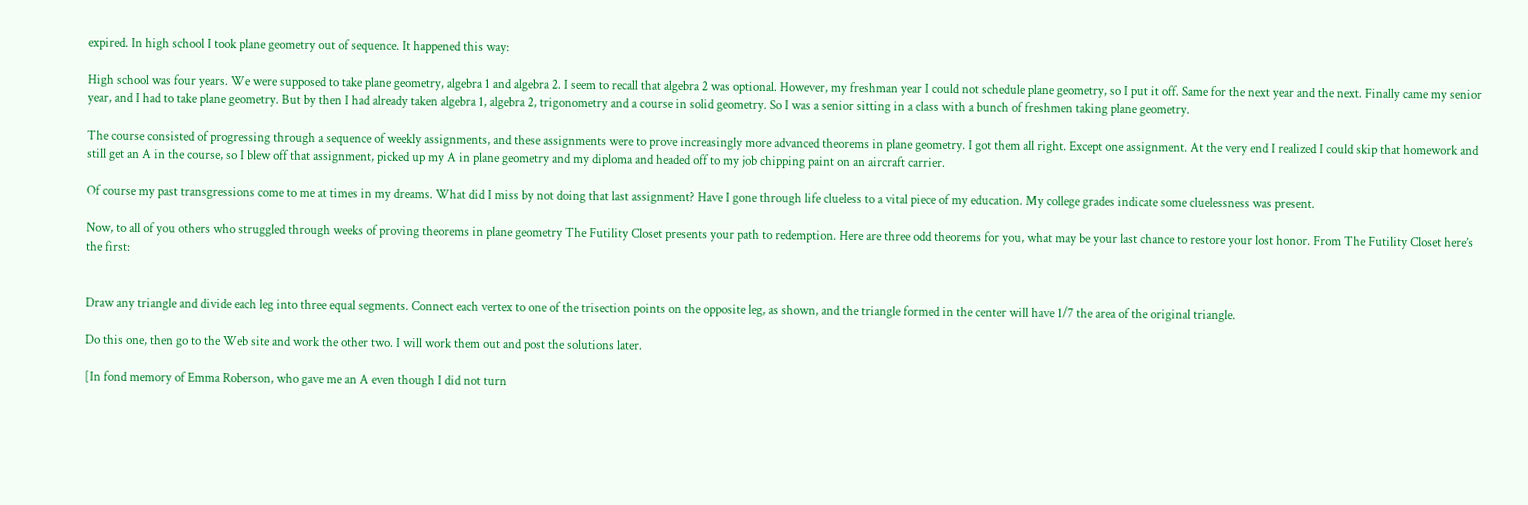expired. In high school I took plane geometry out of sequence. It happened this way:

High school was four years. We were supposed to take plane geometry, algebra 1 and algebra 2. I seem to recall that algebra 2 was optional. However, my freshman year I could not schedule plane geometry, so I put it off. Same for the next year and the next. Finally came my senior year, and I had to take plane geometry. But by then I had already taken algebra 1, algebra 2, trigonometry and a course in solid geometry. So I was a senior sitting in a class with a bunch of freshmen taking plane geometry.

The course consisted of progressing through a sequence of weekly assignments, and these assignments were to prove increasingly more advanced theorems in plane geometry. I got them all right. Except one assignment. At the very end I realized I could skip that homework and still get an A in the course, so I blew off that assignment, picked up my A in plane geometry and my diploma and headed off to my job chipping paint on an aircraft carrier.

Of course my past transgressions come to me at times in my dreams. What did I miss by not doing that last assignment? Have I gone through life clueless to a vital piece of my education. My college grades indicate some cluelessness was present.

Now, to all of you others who struggled through weeks of proving theorems in plane geometry The Futility Closet presents your path to redemption. Here are three odd theorems for you, what may be your last chance to restore your lost honor. From The Futility Closet here’s the first:


Draw any triangle and divide each leg into three equal segments. Connect each vertex to one of the trisection points on the opposite leg, as shown, and the triangle formed in the center will have 1/7 the area of the original triangle.

Do this one, then go to the Web site and work the other two. I will work them out and post the solutions later.

[In fond memory of Emma Roberson, who gave me an A even though I did not turn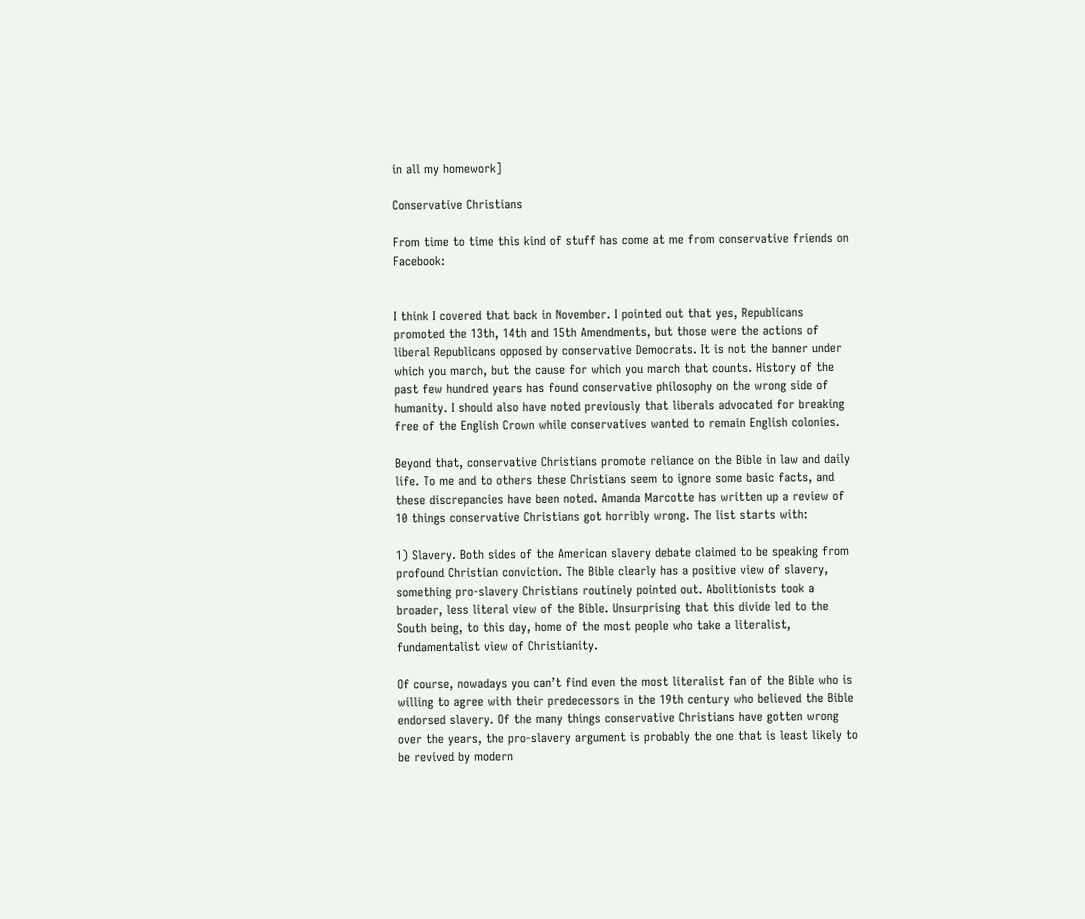in all my homework]

Conservative Christians

From time to time this kind of stuff has come at me from conservative friends on Facebook:


I think I covered that back in November. I pointed out that yes, Republicans promoted the 13th, 14th and 15th Amendments, but those were the actions of liberal Republicans opposed by conservative Democrats. It is not the banner under which you march, but the cause for which you march that counts. History of the past few hundred years has found conservative philosophy on the wrong side of humanity. I should also have noted previously that liberals advocated for breaking free of the English Crown while conservatives wanted to remain English colonies.

Beyond that, conservative Christians promote reliance on the Bible in law and daily life. To me and to others these Christians seem to ignore some basic facts, and these discrepancies have been noted. Amanda Marcotte has written up a review of 10 things conservative Christians got horribly wrong. The list starts with:

1) Slavery. Both sides of the American slavery debate claimed to be speaking from profound Christian conviction. The Bible clearly has a positive view of slavery, something pro-slavery Christians routinely pointed out. Abolitionists took a broader, less literal view of the Bible. Unsurprising that this divide led to the South being, to this day, home of the most people who take a literalist, fundamentalist view of Christianity.

Of course, nowadays you can’t find even the most literalist fan of the Bible who is willing to agree with their predecessors in the 19th century who believed the Bible endorsed slavery. Of the many things conservative Christians have gotten wrong over the years, the pro-slavery argument is probably the one that is least likely to be revived by modern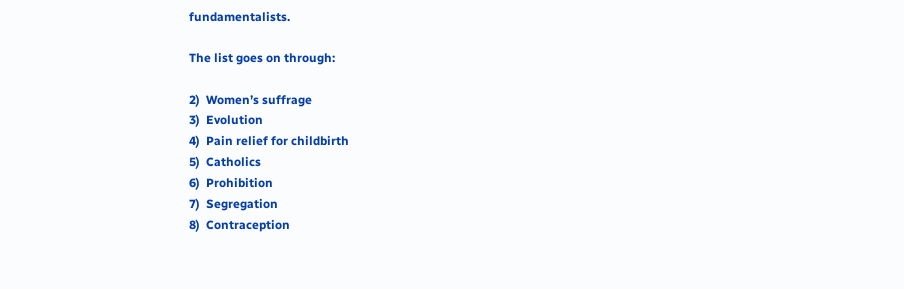fundamentalists.

The list goes on through:

2)  Women’s suffrage
3)  Evolution
4)  Pain relief for childbirth
5)  Catholics
6)  Prohibition
7)  Segregation
8)  Contraception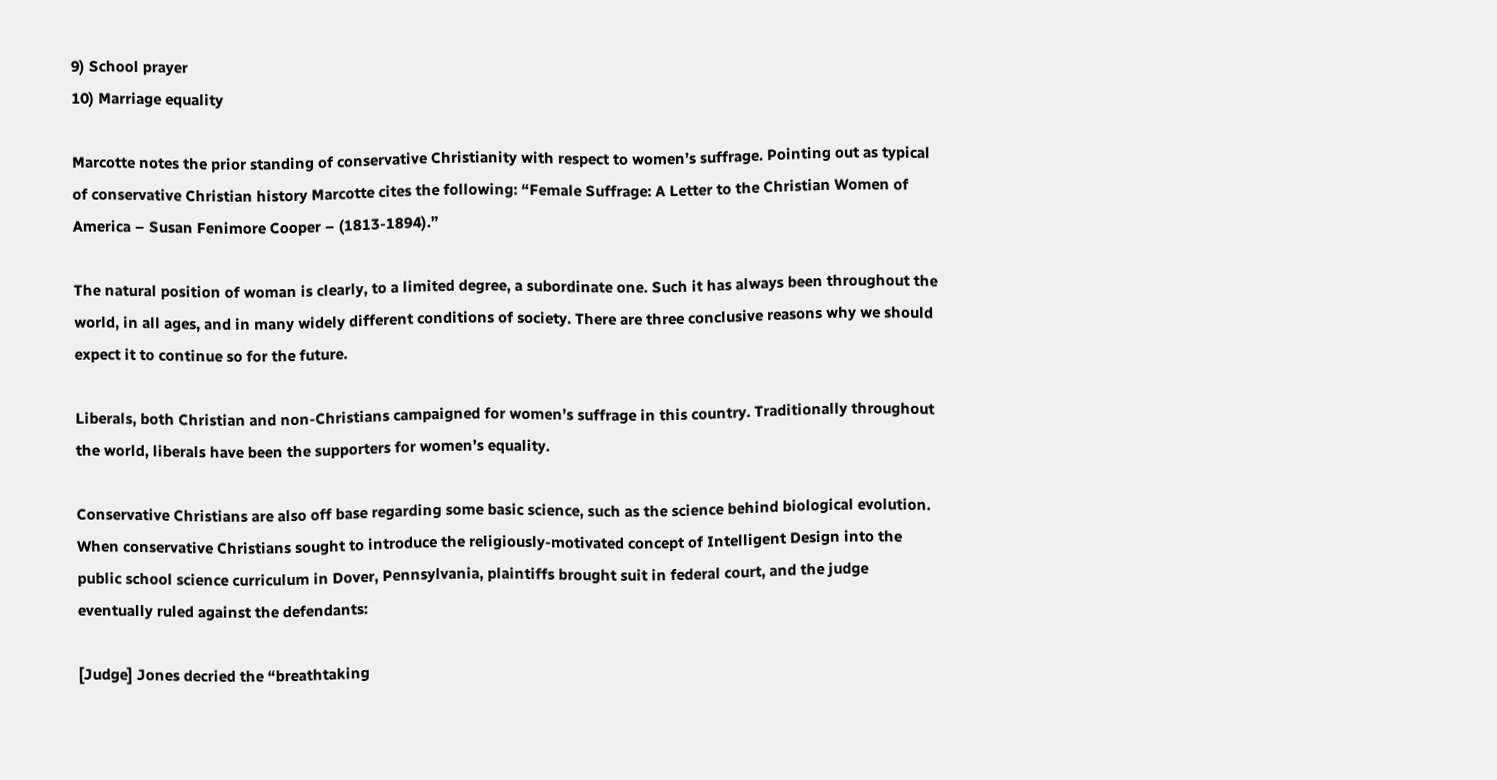9) School prayer
10) Marriage equality

Marcotte notes the prior standing of conservative Christianity with respect to women’s suffrage. Pointing out as typical of conservative Christian history Marcotte cites the following: “Female Suffrage: A Letter to the Christian Women of America – Susan Fenimore Cooper – (1813-1894).”

The natural position of woman is clearly, to a limited degree, a subordinate one. Such it has always been throughout the world, in all ages, and in many widely different conditions of society. There are three conclusive reasons why we should expect it to continue so for the future.

Liberals, both Christian and non-Christians campaigned for women’s suffrage in this country. Traditionally throughout the world, liberals have been the supporters for women’s equality.

Conservative Christians are also off base regarding some basic science, such as the science behind biological evolution. When conservative Christians sought to introduce the religiously-motivated concept of Intelligent Design into the public school science curriculum in Dover, Pennsylvania, plaintiffs brought suit in federal court, and the judge eventually ruled against the defendants:

[Judge] Jones decried the “breathtaking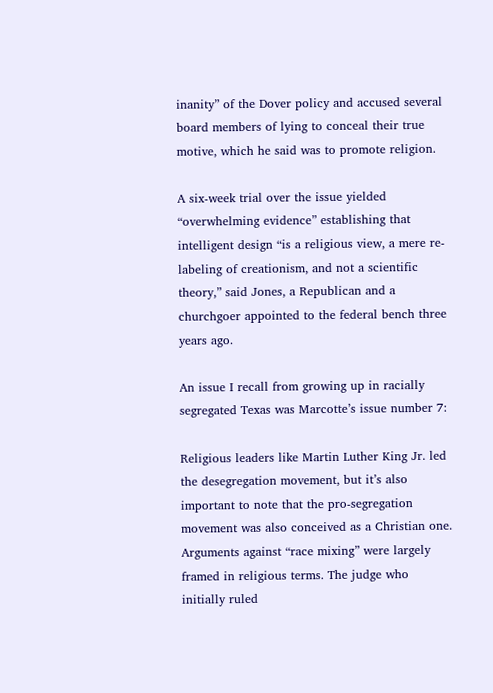inanity” of the Dover policy and accused several board members of lying to conceal their true motive, which he said was to promote religion.

A six-week trial over the issue yielded “overwhelming evidence” establishing that intelligent design “is a religious view, a mere re-labeling of creationism, and not a scientific theory,” said Jones, a Republican and a churchgoer appointed to the federal bench three years ago.

An issue I recall from growing up in racially segregated Texas was Marcotte’s issue number 7:

Religious leaders like Martin Luther King Jr. led the desegregation movement, but it’s also important to note that the pro-segregation movement was also conceived as a Christian one. Arguments against “race mixing” were largely framed in religious terms. The judge who initially ruled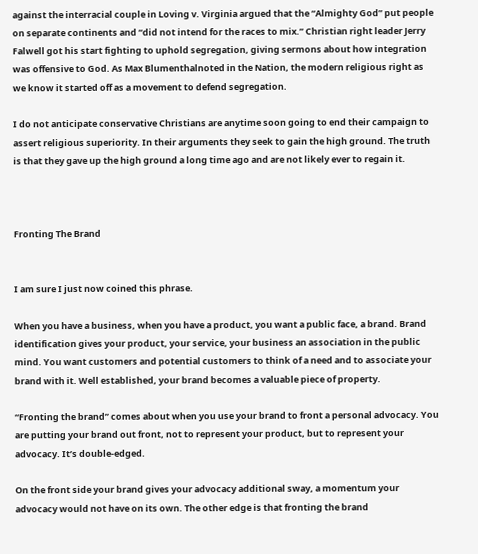against the interracial couple in Loving v. Virginia argued that the “Almighty God” put people on separate continents and “did not intend for the races to mix.” Christian right leader Jerry Falwell got his start fighting to uphold segregation, giving sermons about how integration was offensive to God. As Max Blumenthalnoted in the Nation, the modern religious right as we know it started off as a movement to defend segregation.

I do not anticipate conservative Christians are anytime soon going to end their campaign to assert religious superiority. In their arguments they seek to gain the high ground. The truth is that they gave up the high ground a long time ago and are not likely ever to regain it.



Fronting The Brand


I am sure I just now coined this phrase.

When you have a business, when you have a product, you want a public face, a brand. Brand identification gives your product, your service, your business an association in the public mind. You want customers and potential customers to think of a need and to associate your brand with it. Well established, your brand becomes a valuable piece of property.

“Fronting the brand” comes about when you use your brand to front a personal advocacy. You are putting your brand out front, not to represent your product, but to represent your advocacy. It’s double-edged.

On the front side your brand gives your advocacy additional sway, a momentum your advocacy would not have on its own. The other edge is that fronting the brand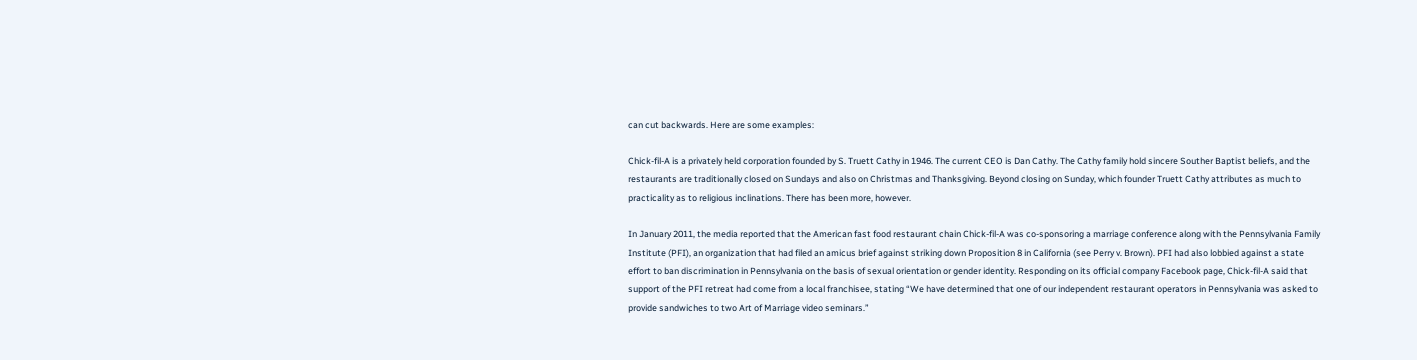can cut backwards. Here are some examples:

Chick-fil-A is a privately held corporation founded by S. Truett Cathy in 1946. The current CEO is Dan Cathy. The Cathy family hold sincere Souther Baptist beliefs, and the restaurants are traditionally closed on Sundays and also on Christmas and Thanksgiving. Beyond closing on Sunday, which founder Truett Cathy attributes as much to practicality as to religious inclinations. There has been more, however.

In January 2011, the media reported that the American fast food restaurant chain Chick-fil-A was co-sponsoring a marriage conference along with the Pennsylvania Family Institute (PFI), an organization that had filed an amicus brief against striking down Proposition 8 in California (see Perry v. Brown). PFI had also lobbied against a state effort to ban discrimination in Pennsylvania on the basis of sexual orientation or gender identity. Responding on its official company Facebook page, Chick-fil-A said that support of the PFI retreat had come from a local franchisee, stating “We have determined that one of our independent restaurant operators in Pennsylvania was asked to provide sandwiches to two Art of Marriage video seminars.”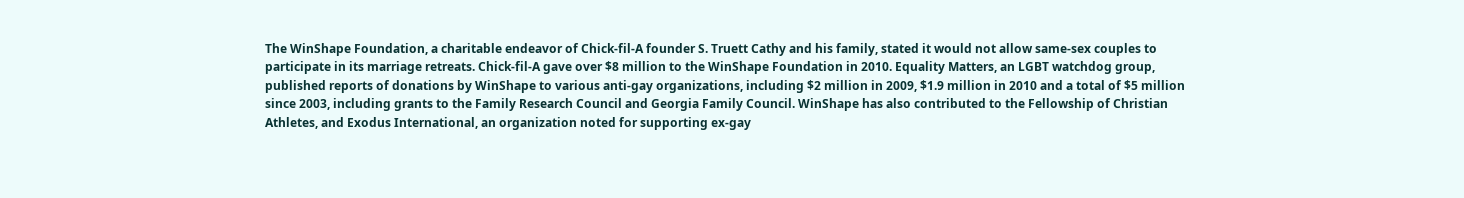The WinShape Foundation, a charitable endeavor of Chick-fil-A founder S. Truett Cathy and his family, stated it would not allow same-sex couples to participate in its marriage retreats. Chick-fil-A gave over $8 million to the WinShape Foundation in 2010. Equality Matters, an LGBT watchdog group, published reports of donations by WinShape to various anti-gay organizations, including $2 million in 2009, $1.9 million in 2010 and a total of $5 million since 2003, including grants to the Family Research Council and Georgia Family Council. WinShape has also contributed to the Fellowship of Christian Athletes, and Exodus International, an organization noted for supporting ex-gay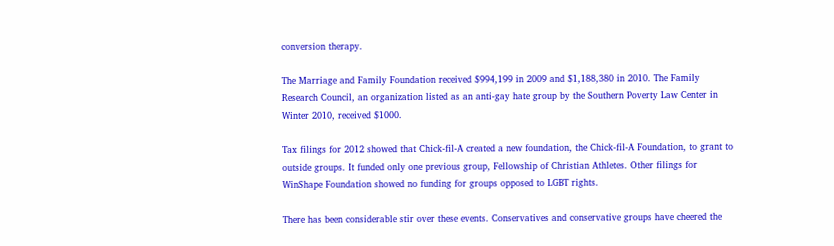conversion therapy.

The Marriage and Family Foundation received $994,199 in 2009 and $1,188,380 in 2010. The Family Research Council, an organization listed as an anti-gay hate group by the Southern Poverty Law Center in Winter 2010, received $1000.

Tax filings for 2012 showed that Chick-fil-A created a new foundation, the Chick-fil-A Foundation, to grant to outside groups. It funded only one previous group, Fellowship of Christian Athletes. Other filings for WinShape Foundation showed no funding for groups opposed to LGBT rights.

There has been considerable stir over these events. Conservatives and conservative groups have cheered the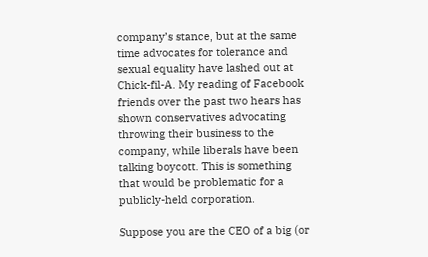company’s stance, but at the same time advocates for tolerance and sexual equality have lashed out at Chick-fil-A. My reading of Facebook friends over the past two hears has shown conservatives advocating throwing their business to the company, while liberals have been talking boycott. This is something that would be problematic for a publicly-held corporation.

Suppose you are the CEO of a big (or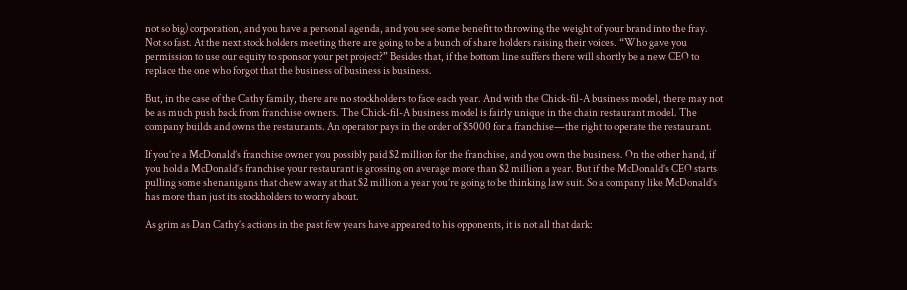not so big) corporation, and you have a personal agenda, and you see some benefit to throwing the weight of your brand into the fray. Not so fast. At the next stock holders meeting there are going to be a bunch of share holders raising their voices. “Who gave you permission to use our equity to sponsor your pet project?” Besides that, if the bottom line suffers there will shortly be a new CEO to replace the one who forgot that the business of business is business.

But, in the case of the Cathy family, there are no stockholders to face each year. And with the Chick-fil-A business model, there may not be as much push back from franchise owners. The Chick-fil-A business model is fairly unique in the chain restaurant model. The company builds and owns the restaurants. An operator pays in the order of $5000 for a franchise—the right to operate the restaurant.

If you’re a McDonald’s franchise owner you possibly paid $2 million for the franchise, and you own the business. On the other hand, if you hold a McDonald’s franchise your restaurant is grossing on average more than $2 million a year. But if the McDonald’s CEO starts pulling some shenanigans that chew away at that $2 million a year you’re going to be thinking law suit. So a company like McDonald’s has more than just its stockholders to worry about.

As grim as Dan Cathy’s actions in the past few years have appeared to his opponents, it is not all that dark: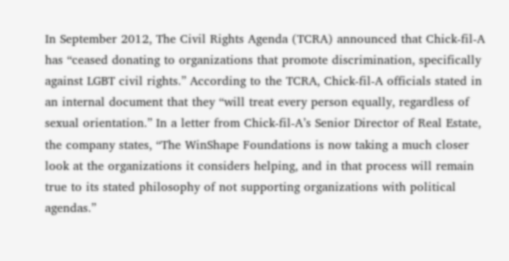In September 2012, The Civil Rights Agenda (TCRA) announced that Chick-fil-A has “ceased donating to organizations that promote discrimination, specifically against LGBT civil rights.” According to the TCRA, Chick-fil-A officials stated in an internal document that they “will treat every person equally, regardless of sexual orientation.” In a letter from Chick-fil-A’s Senior Director of Real Estate, the company states, “The WinShape Foundations is now taking a much closer look at the organizations it considers helping, and in that process will remain true to its stated philosophy of not supporting organizations with political agendas.”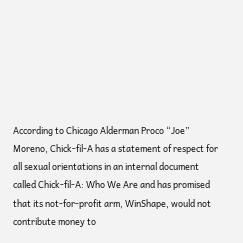According to Chicago Alderman Proco “Joe” Moreno, Chick-fil-A has a statement of respect for all sexual orientations in an internal document called Chick-fil-A: Who We Are and has promised that its not-for-profit arm, WinShape, would not contribute money to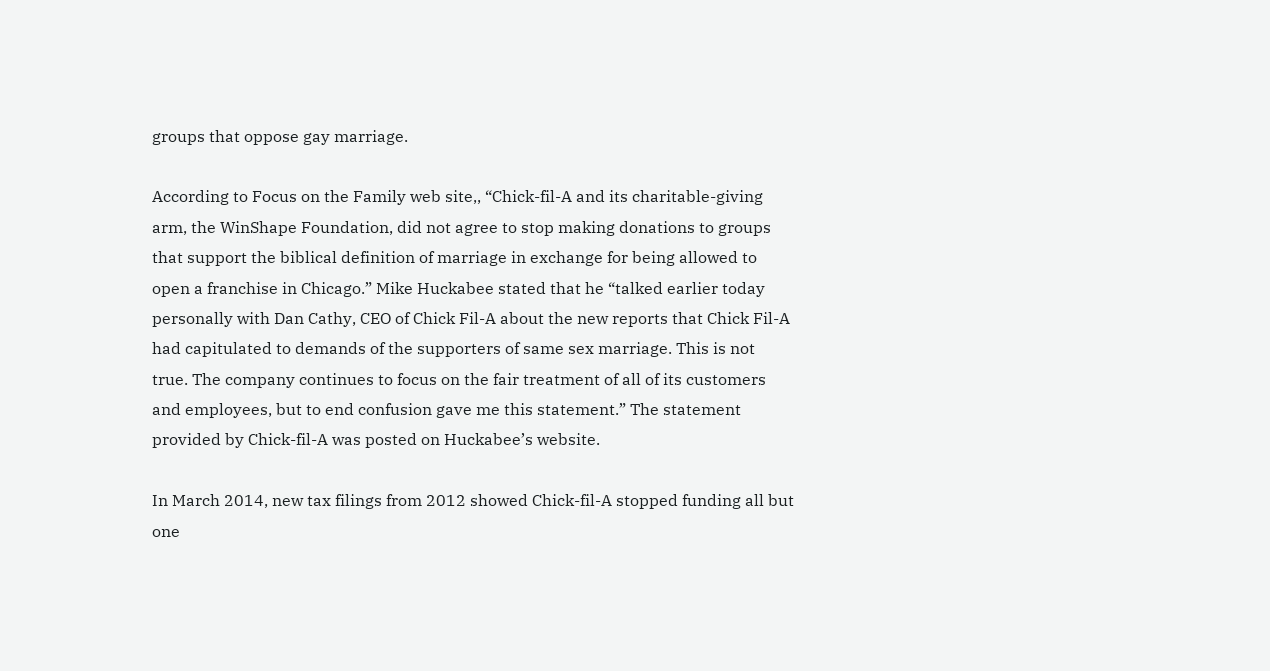groups that oppose gay marriage.

According to Focus on the Family web site,, “Chick-fil-A and its charitable-giving arm, the WinShape Foundation, did not agree to stop making donations to groups that support the biblical definition of marriage in exchange for being allowed to open a franchise in Chicago.” Mike Huckabee stated that he “talked earlier today personally with Dan Cathy, CEO of Chick Fil-A about the new reports that Chick Fil-A had capitulated to demands of the supporters of same sex marriage. This is not true. The company continues to focus on the fair treatment of all of its customers and employees, but to end confusion gave me this statement.” The statement provided by Chick-fil-A was posted on Huckabee’s website.

In March 2014, new tax filings from 2012 showed Chick-fil-A stopped funding all but one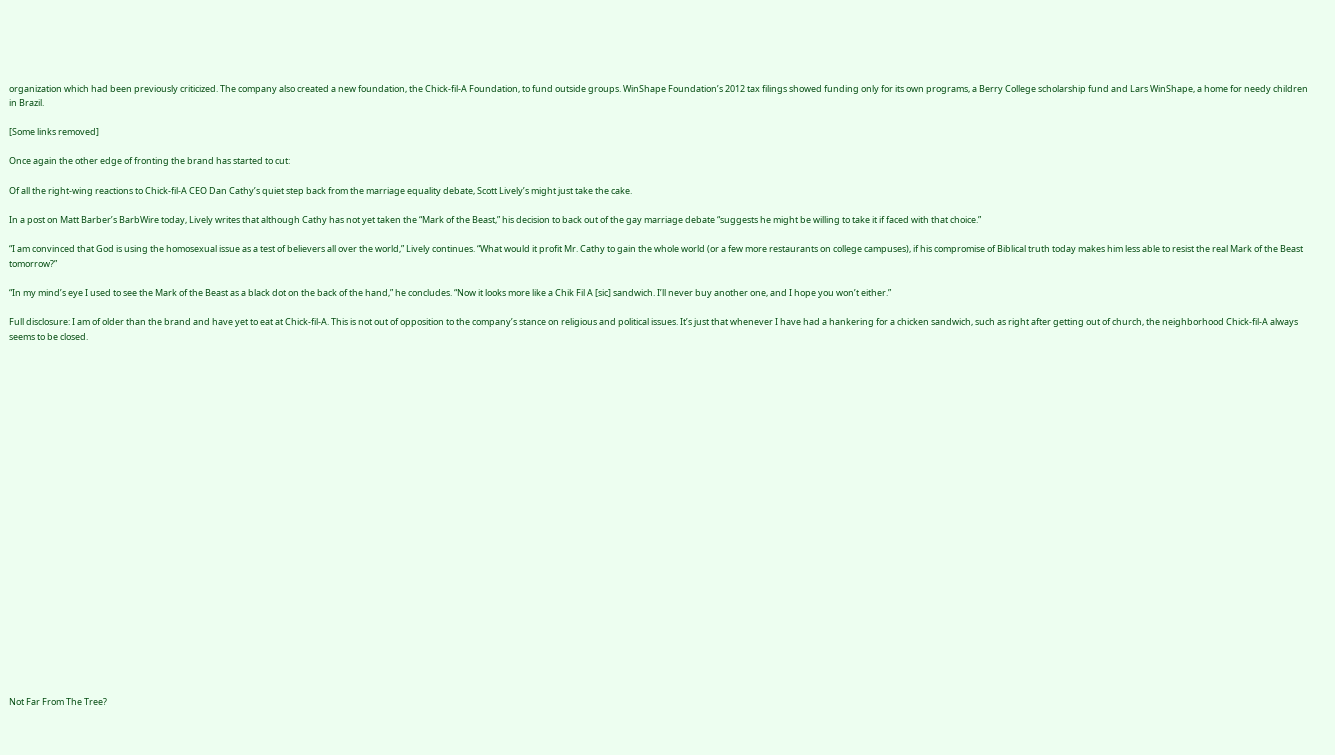organization which had been previously criticized. The company also created a new foundation, the Chick-fil-A Foundation, to fund outside groups. WinShape Foundation’s 2012 tax filings showed funding only for its own programs, a Berry College scholarship fund and Lars WinShape, a home for needy children in Brazil.

[Some links removed]

Once again the other edge of fronting the brand has started to cut:

Of all the right-wing reactions to Chick-fil-A CEO Dan Cathy’s quiet step back from the marriage equality debate, Scott Lively’s might just take the cake.

In a post on Matt Barber’s BarbWire today, Lively writes that although Cathy has not yet taken the “Mark of the Beast,” his decision to back out of the gay marriage debate “suggests he might be willing to take it if faced with that choice.”

“I am convinced that God is using the homosexual issue as a test of believers all over the world,” Lively continues. “What would it profit Mr. Cathy to gain the whole world (or a few more restaurants on college campuses), if his compromise of Biblical truth today makes him less able to resist the real Mark of the Beast tomorrow?”

“In my mind’s eye I used to see the Mark of the Beast as a black dot on the back of the hand,” he concludes. “Now it looks more like a Chik Fil A [sic] sandwich. I’ll never buy another one, and I hope you won’t either.”

Full disclosure: I am of older than the brand and have yet to eat at Chick-fil-A. This is not out of opposition to the company’s stance on religious and political issues. It’s just that whenever I have had a hankering for a chicken sandwich, such as right after getting out of church, the neighborhood Chick-fil-A always seems to be closed.
























Not Far From The Tree?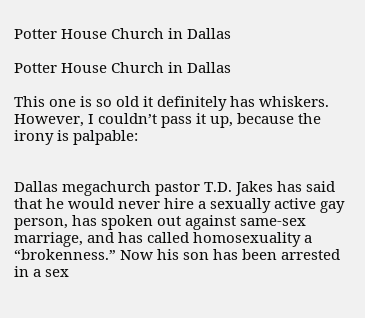Potter House Church in Dallas

Potter House Church in Dallas

This one is so old it definitely has whiskers. However, I couldn’t pass it up, because the irony is palpable:


Dallas megachurch pastor T.D. Jakes has said that he would never hire a sexually active gay person, has spoken out against same-sex marriage, and has called homosexuality a “brokenness.” Now his son has been arrested in a sex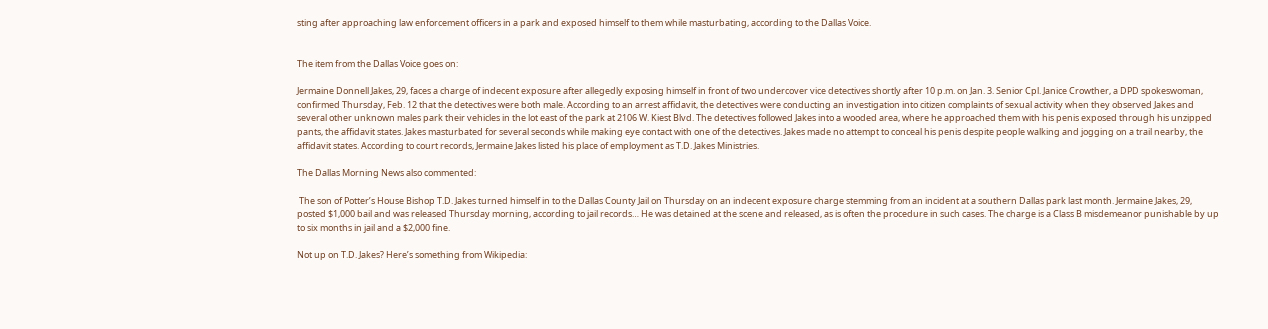sting after approaching law enforcement officers in a park and exposed himself to them while masturbating, according to the Dallas Voice.


The item from the Dallas Voice goes on:

Jermaine Donnell Jakes, 29, faces a charge of indecent exposure after allegedly exposing himself in front of two undercover vice detectives shortly after 10 p.m. on Jan. 3. Senior Cpl. Janice Crowther, a DPD spokeswoman, confirmed Thursday, Feb. 12 that the detectives were both male. According to an arrest affidavit, the detectives were conducting an investigation into citizen complaints of sexual activity when they observed Jakes and several other unknown males park their vehicles in the lot east of the park at 2106 W. Kiest Blvd. The detectives followed Jakes into a wooded area, where he approached them with his penis exposed through his unzipped pants, the affidavit states. Jakes masturbated for several seconds while making eye contact with one of the detectives. Jakes made no attempt to conceal his penis despite people walking and jogging on a trail nearby, the affidavit states. According to court records, Jermaine Jakes listed his place of employment as T.D. Jakes Ministries.

The Dallas Morning News also commented:

 The son of Potter’s House Bishop T.D. Jakes turned himself in to the Dallas County Jail on Thursday on an indecent exposure charge stemming from an incident at a southern Dallas park last month. Jermaine Jakes, 29, posted $1,000 bail and was released Thursday morning, according to jail records… He was detained at the scene and released, as is often the procedure in such cases. The charge is a Class B misdemeanor punishable by up to six months in jail and a $2,000 fine.

Not up on T.D. Jakes? Here’s something from Wikipedia: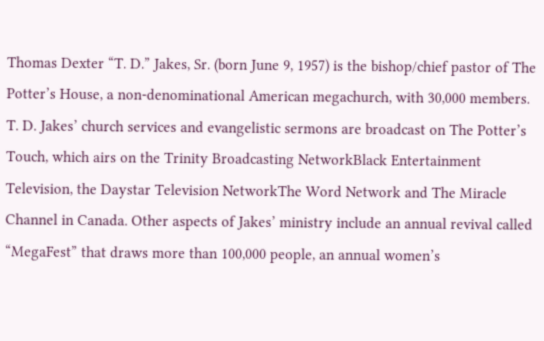Thomas Dexter “T. D.” Jakes, Sr. (born June 9, 1957) is the bishop/chief pastor of The Potter’s House, a non-denominational American megachurch, with 30,000 members. T. D. Jakes’ church services and evangelistic sermons are broadcast on The Potter’s Touch, which airs on the Trinity Broadcasting NetworkBlack Entertainment Television, the Daystar Television NetworkThe Word Network and The Miracle Channel in Canada. Other aspects of Jakes’ ministry include an annual revival called “MegaFest” that draws more than 100,000 people, an annual women’s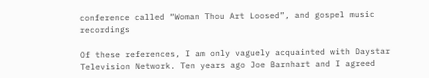conference called “Woman Thou Art Loosed”, and gospel music recordings

Of these references, I am only vaguely acquainted with Daystar Television Network. Ten years ago Joe Barnhart and I agreed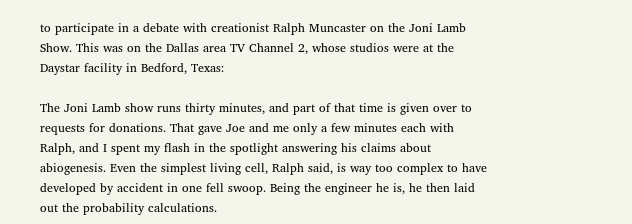to participate in a debate with creationist Ralph Muncaster on the Joni Lamb Show. This was on the Dallas area TV Channel 2, whose studios were at the Daystar facility in Bedford, Texas:

The Joni Lamb show runs thirty minutes, and part of that time is given over to requests for donations. That gave Joe and me only a few minutes each with Ralph, and I spent my flash in the spotlight answering his claims about abiogenesis. Even the simplest living cell, Ralph said, is way too complex to have developed by accident in one fell swoop. Being the engineer he is, he then laid out the probability calculations.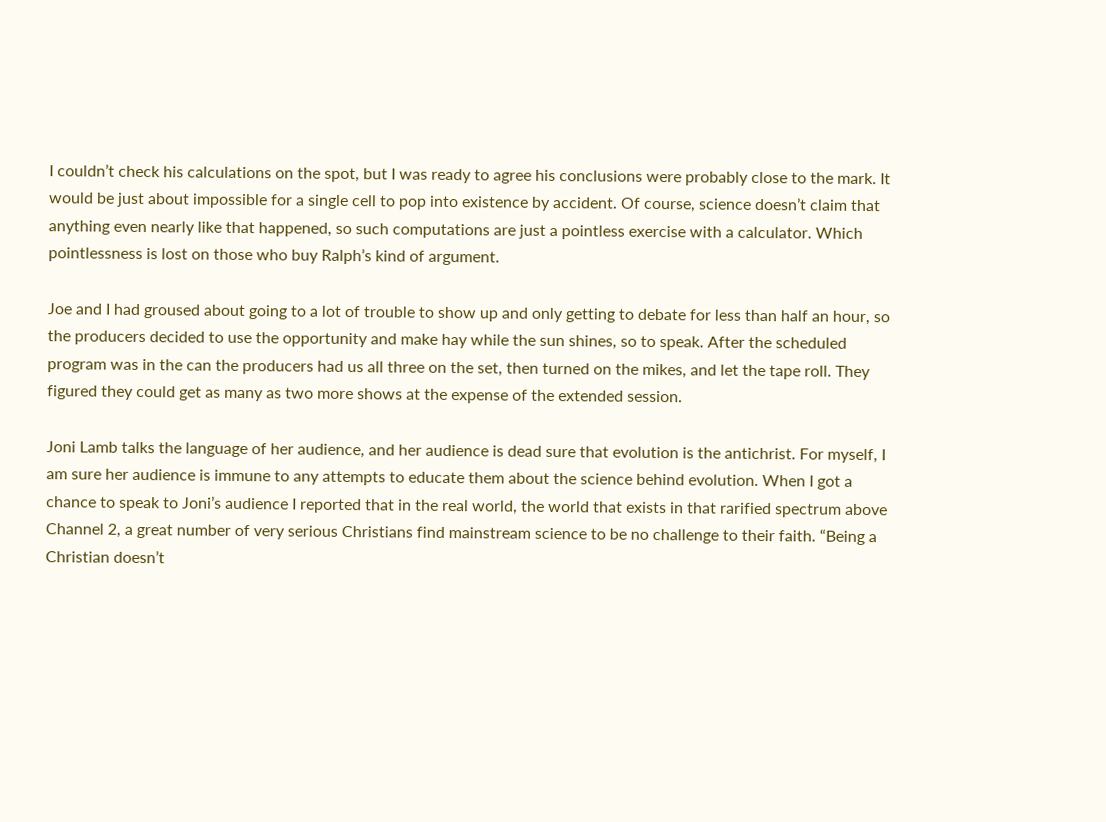I couldn’t check his calculations on the spot, but I was ready to agree his conclusions were probably close to the mark. It would be just about impossible for a single cell to pop into existence by accident. Of course, science doesn’t claim that anything even nearly like that happened, so such computations are just a pointless exercise with a calculator. Which pointlessness is lost on those who buy Ralph’s kind of argument.

Joe and I had groused about going to a lot of trouble to show up and only getting to debate for less than half an hour, so the producers decided to use the opportunity and make hay while the sun shines, so to speak. After the scheduled program was in the can the producers had us all three on the set, then turned on the mikes, and let the tape roll. They figured they could get as many as two more shows at the expense of the extended session.

Joni Lamb talks the language of her audience, and her audience is dead sure that evolution is the antichrist. For myself, I am sure her audience is immune to any attempts to educate them about the science behind evolution. When I got a chance to speak to Joni’s audience I reported that in the real world, the world that exists in that rarified spectrum above Channel 2, a great number of very serious Christians find mainstream science to be no challenge to their faith. “Being a Christian doesn’t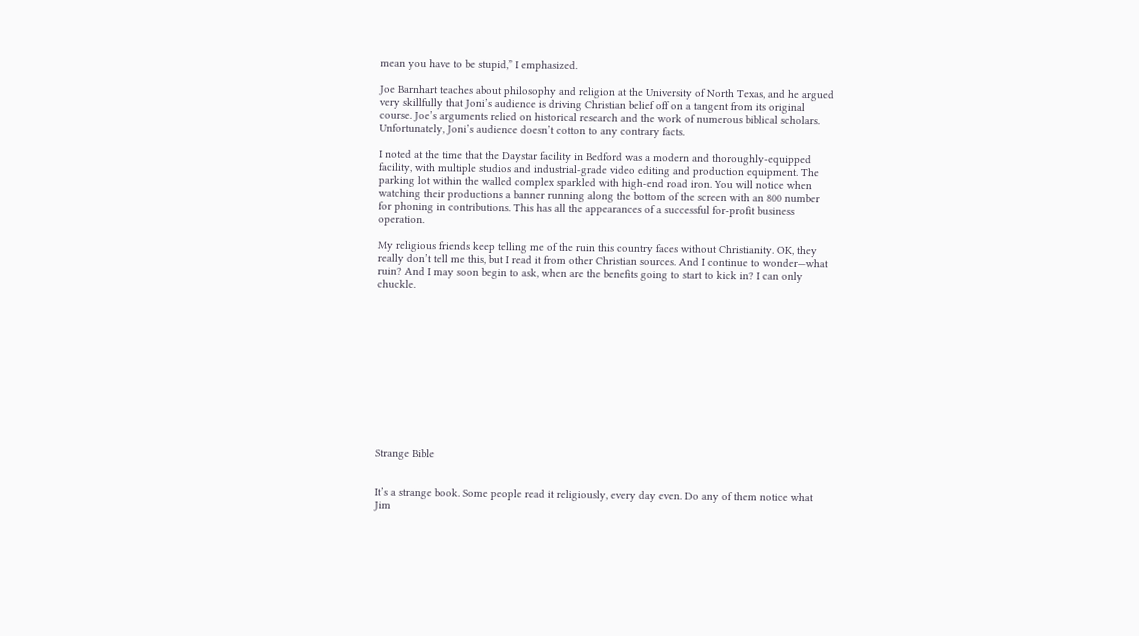mean you have to be stupid,” I emphasized.

Joe Barnhart teaches about philosophy and religion at the University of North Texas, and he argued very skillfully that Joni’s audience is driving Christian belief off on a tangent from its original course. Joe’s arguments relied on historical research and the work of numerous biblical scholars. Unfortunately, Joni’s audience doesn’t cotton to any contrary facts.

I noted at the time that the Daystar facility in Bedford was a modern and thoroughly-equipped facility, with multiple studios and industrial-grade video editing and production equipment. The parking lot within the walled complex sparkled with high-end road iron. You will notice when watching their productions a banner running along the bottom of the screen with an 800 number for phoning in contributions. This has all the appearances of a successful for-profit business operation.

My religious friends keep telling me of the ruin this country faces without Christianity. OK, they really don’t tell me this, but I read it from other Christian sources. And I continue to wonder—what ruin? And I may soon begin to ask, when are the benefits going to start to kick in? I can only chuckle.












Strange Bible


It’s a strange book. Some people read it religiously, every day even. Do any of them notice what  Jim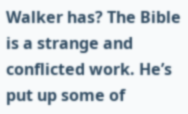Walker has? The Bible is a strange and conflicted work. He’s put up some of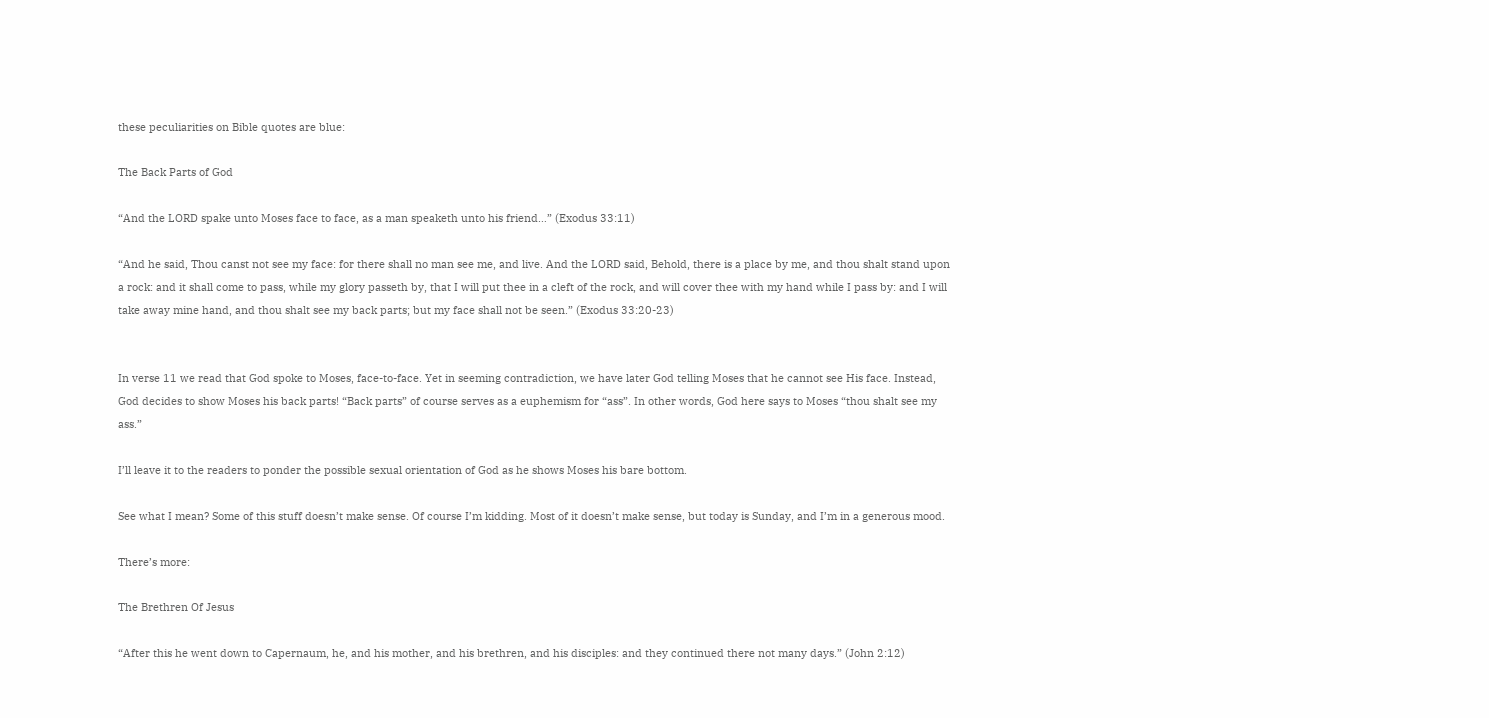these peculiarities on Bible quotes are blue:

The Back Parts of God

“And the LORD spake unto Moses face to face, as a man speaketh unto his friend…” (Exodus 33:11)

“And he said, Thou canst not see my face: for there shall no man see me, and live. And the LORD said, Behold, there is a place by me, and thou shalt stand upon a rock: and it shall come to pass, while my glory passeth by, that I will put thee in a cleft of the rock, and will cover thee with my hand while I pass by: and I will take away mine hand, and thou shalt see my back parts; but my face shall not be seen.” (Exodus 33:20-23)


In verse 11 we read that God spoke to Moses, face-to-face. Yet in seeming contradiction, we have later God telling Moses that he cannot see His face. Instead, God decides to show Moses his back parts! “Back parts” of course serves as a euphemism for “ass”. In other words, God here says to Moses “thou shalt see my ass.”

I’ll leave it to the readers to ponder the possible sexual orientation of God as he shows Moses his bare bottom.

See what I mean? Some of this stuff doesn’t make sense. Of course I’m kidding. Most of it doesn’t make sense, but today is Sunday, and I’m in a generous mood.

There’s more:

The Brethren Of Jesus

“After this he went down to Capernaum, he, and his mother, and his brethren, and his disciples: and they continued there not many days.” (John 2:12)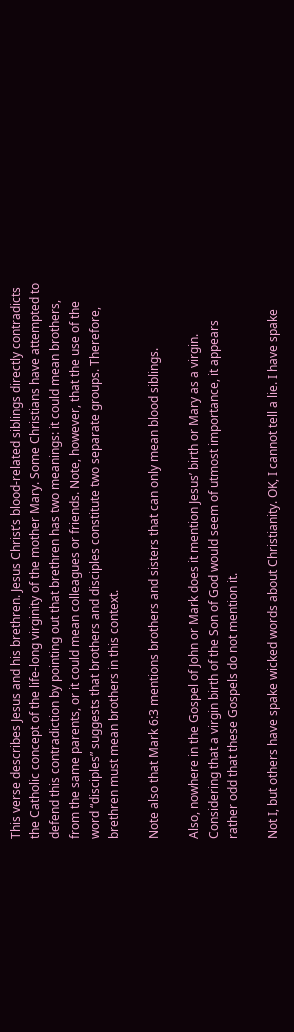This verse describes Jesus and his brethren. Jesus Christ’s blood-related siblings directly contradicts the Catholic concept of the life-long virginity of the mother Mary. Some Christians have attempted to defend this contradiction by pointing out that brethren has two meanings: it could mean brothers, from the same parents, or it could mean colleagues or friends. Note, however, that the use of the word “disciples” suggests that brothers and disciples constitute two separate groups. Therefore, brethren must mean brothers in this context.

Note also that Mark 6:3 mentions brothers and sisters that can only mean blood siblings.

Also, nowhere in the Gospel of John or Mark does it mention Jesus’ birth or Mary as a virgin. Considering that a virgin birth of the Son of God would seem of utmost importance, it appears rather odd that these Gospels do not mention it.

Not I, but others have spake wicked words about Christianity. OK, I cannot tell a lie. I have spake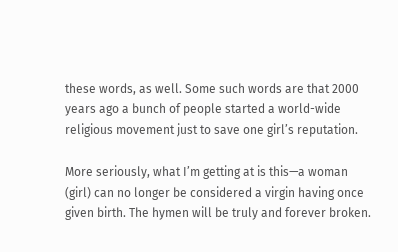these words, as well. Some such words are that 2000 years ago a bunch of people started a world-wide religious movement just to save one girl’s reputation.

More seriously, what I’m getting at is this—a woman (girl) can no longer be considered a virgin having once given birth. The hymen will be truly and forever broken.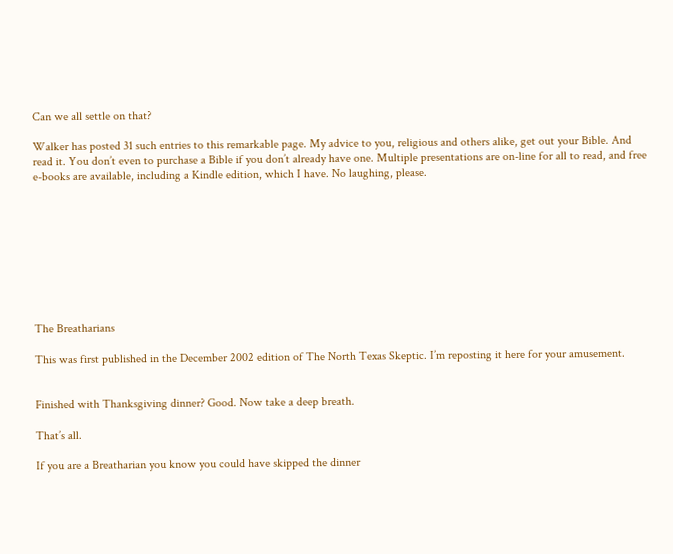Can we all settle on that?

Walker has posted 31 such entries to this remarkable page. My advice to you, religious and others alike, get out your Bible. And read it. You don’t even to purchase a Bible if you don’t already have one. Multiple presentations are on-line for all to read, and free e-books are available, including a Kindle edition, which I have. No laughing, please.









The Breatharians

This was first published in the December 2002 edition of The North Texas Skeptic. I’m reposting it here for your amusement.


Finished with Thanksgiving dinner? Good. Now take a deep breath.

That’s all.

If you are a Breatharian you know you could have skipped the dinner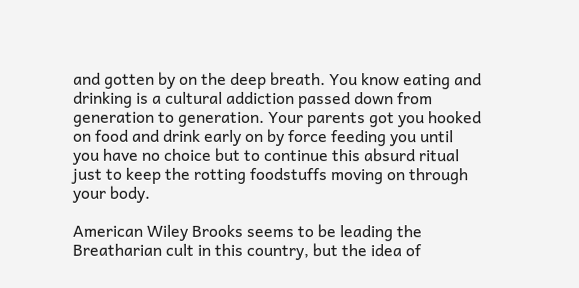and gotten by on the deep breath. You know eating and drinking is a cultural addiction passed down from generation to generation. Your parents got you hooked on food and drink early on by force feeding you until you have no choice but to continue this absurd ritual just to keep the rotting foodstuffs moving on through your body.

American Wiley Brooks seems to be leading the Breatharian cult in this country, but the idea of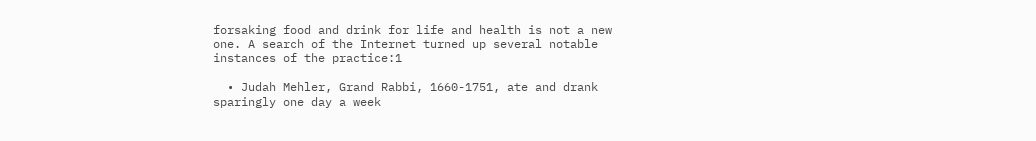forsaking food and drink for life and health is not a new one. A search of the Internet turned up several notable instances of the practice:1

  • Judah Mehler, Grand Rabbi, 1660-1751, ate and drank sparingly one day a week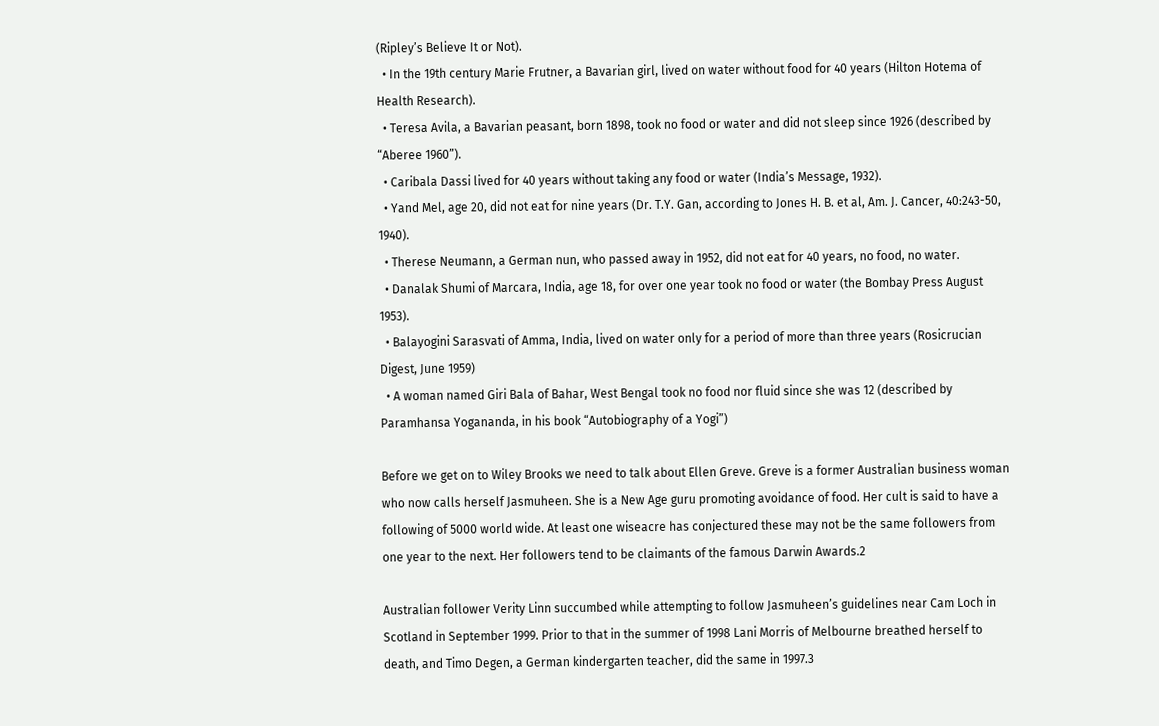(Ripley’s Believe It or Not).
  • In the 19th century Marie Frutner, a Bavarian girl, lived on water without food for 40 years (Hilton Hotema of Health Research).
  • Teresa Avila, a Bavarian peasant, born 1898, took no food or water and did not sleep since 1926 (described by “Aberee 1960”).
  • Caribala Dassi lived for 40 years without taking any food or water (India’s Message, 1932).
  • Yand Mel, age 20, did not eat for nine years (Dr. T.Y. Gan, according to Jones H. B. et al, Am. J. Cancer, 40:243-50, 1940).
  • Therese Neumann, a German nun, who passed away in 1952, did not eat for 40 years, no food, no water.
  • Danalak Shumi of Marcara, India, age 18, for over one year took no food or water (the Bombay Press August 1953).
  • Balayogini Sarasvati of Amma, India, lived on water only for a period of more than three years (Rosicrucian Digest, June 1959)
  • A woman named Giri Bala of Bahar, West Bengal took no food nor fluid since she was 12 (described by Paramhansa Yogananda, in his book “Autobiography of a Yogi”)

Before we get on to Wiley Brooks we need to talk about Ellen Greve. Greve is a former Australian business woman who now calls herself Jasmuheen. She is a New Age guru promoting avoidance of food. Her cult is said to have a following of 5000 world wide. At least one wiseacre has conjectured these may not be the same followers from one year to the next. Her followers tend to be claimants of the famous Darwin Awards.2

Australian follower Verity Linn succumbed while attempting to follow Jasmuheen’s guidelines near Cam Loch in Scotland in September 1999. Prior to that in the summer of 1998 Lani Morris of Melbourne breathed herself to death, and Timo Degen, a German kindergarten teacher, did the same in 1997.3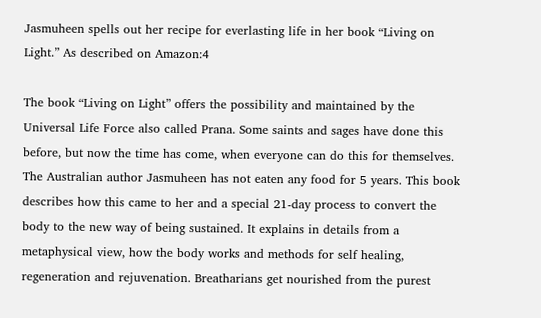Jasmuheen spells out her recipe for everlasting life in her book “Living on Light.” As described on Amazon:4

The book “Living on Light” offers the possibility and maintained by the Universal Life Force also called Prana. Some saints and sages have done this before, but now the time has come, when everyone can do this for themselves. The Australian author Jasmuheen has not eaten any food for 5 years. This book describes how this came to her and a special 21-day process to convert the body to the new way of being sustained. It explains in details from a metaphysical view, how the body works and methods for self healing, regeneration and rejuvenation. Breatharians get nourished from the purest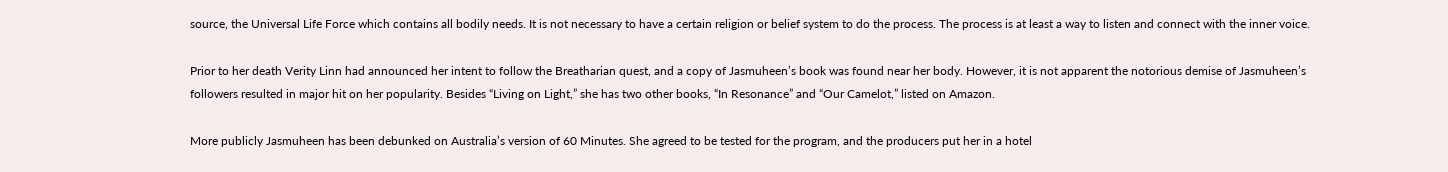source, the Universal Life Force which contains all bodily needs. It is not necessary to have a certain religion or belief system to do the process. The process is at least a way to listen and connect with the inner voice.

Prior to her death Verity Linn had announced her intent to follow the Breatharian quest, and a copy of Jasmuheen’s book was found near her body. However, it is not apparent the notorious demise of Jasmuheen’s followers resulted in major hit on her popularity. Besides “Living on Light,” she has two other books, “In Resonance” and “Our Camelot,” listed on Amazon.

More publicly Jasmuheen has been debunked on Australia’s version of 60 Minutes. She agreed to be tested for the program, and the producers put her in a hotel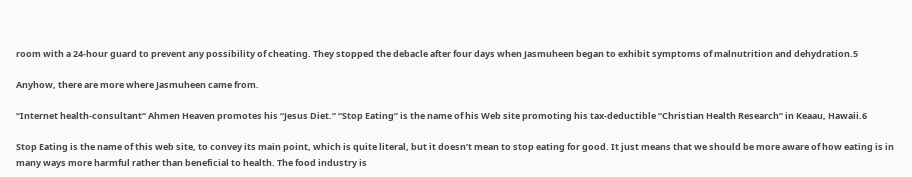room with a 24-hour guard to prevent any possibility of cheating. They stopped the debacle after four days when Jasmuheen began to exhibit symptoms of malnutrition and dehydration.5

Anyhow, there are more where Jasmuheen came from.

“Internet health-consultant” Ahmen Heaven promotes his “Jesus Diet.” “Stop Eating” is the name of his Web site promoting his tax-deductible “Christian Health Research” in Keaau, Hawaii.6

Stop Eating is the name of this web site, to convey its main point, which is quite literal, but it doesn’t mean to stop eating for good. It just means that we should be more aware of how eating is in many ways more harmful rather than beneficial to health. The food industry is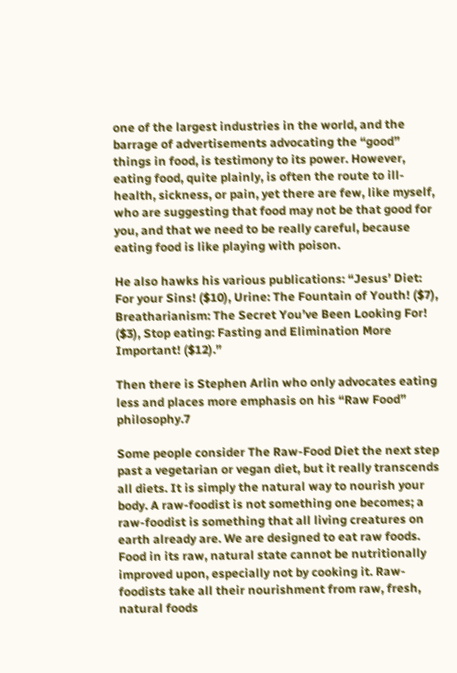one of the largest industries in the world, and the barrage of advertisements advocating the “good” things in food, is testimony to its power. However, eating food, quite plainly, is often the route to ill-health, sickness, or pain, yet there are few, like myself, who are suggesting that food may not be that good for you, and that we need to be really careful, because eating food is like playing with poison.

He also hawks his various publications: “Jesus’ Diet: For your Sins! ($10), Urine: The Fountain of Youth! ($7), Breatharianism: The Secret You’ve Been Looking For! ($3), Stop eating: Fasting and Elimination More Important! ($12).”

Then there is Stephen Arlin who only advocates eating less and places more emphasis on his “Raw Food” philosophy.7

Some people consider The Raw-Food Diet the next step past a vegetarian or vegan diet, but it really transcends all diets. It is simply the natural way to nourish your body. A raw-foodist is not something one becomes; a raw-foodist is something that all living creatures on earth already are. We are designed to eat raw foods. Food in its raw, natural state cannot be nutritionally improved upon, especially not by cooking it. Raw-foodists take all their nourishment from raw, fresh, natural foods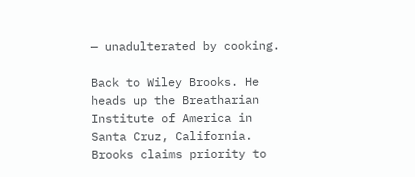— unadulterated by cooking.

Back to Wiley Brooks. He heads up the Breatharian Institute of America in Santa Cruz, California. Brooks claims priority to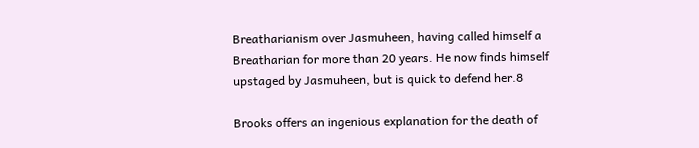Breatharianism over Jasmuheen, having called himself a Breatharian for more than 20 years. He now finds himself upstaged by Jasmuheen, but is quick to defend her.8

Brooks offers an ingenious explanation for the death of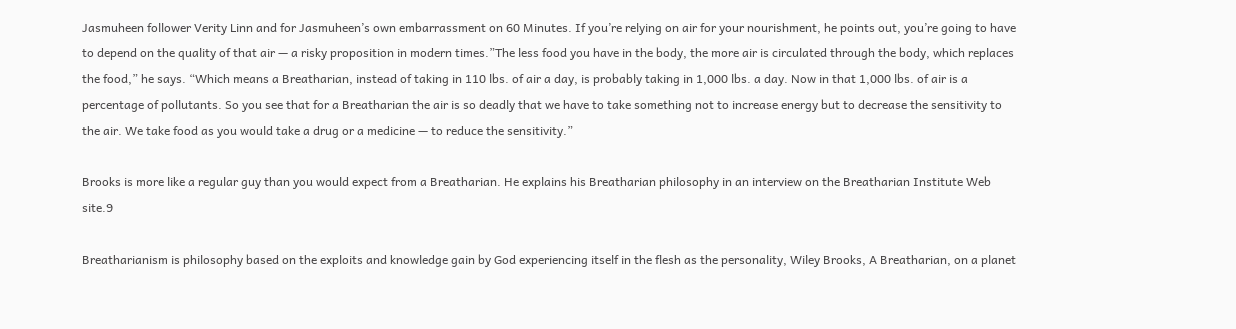Jasmuheen follower Verity Linn and for Jasmuheen’s own embarrassment on 60 Minutes. If you’re relying on air for your nourishment, he points out, you’re going to have to depend on the quality of that air — a risky proposition in modern times.”The less food you have in the body, the more air is circulated through the body, which replaces the food,” he says. “Which means a Breatharian, instead of taking in 110 lbs. of air a day, is probably taking in 1,000 lbs. a day. Now in that 1,000 lbs. of air is a percentage of pollutants. So you see that for a Breatharian the air is so deadly that we have to take something not to increase energy but to decrease the sensitivity to the air. We take food as you would take a drug or a medicine — to reduce the sensitivity.”

Brooks is more like a regular guy than you would expect from a Breatharian. He explains his Breatharian philosophy in an interview on the Breatharian Institute Web site.9

Breatharianism is philosophy based on the exploits and knowledge gain by God experiencing itself in the flesh as the personality, Wiley Brooks, A Breatharian, on a planet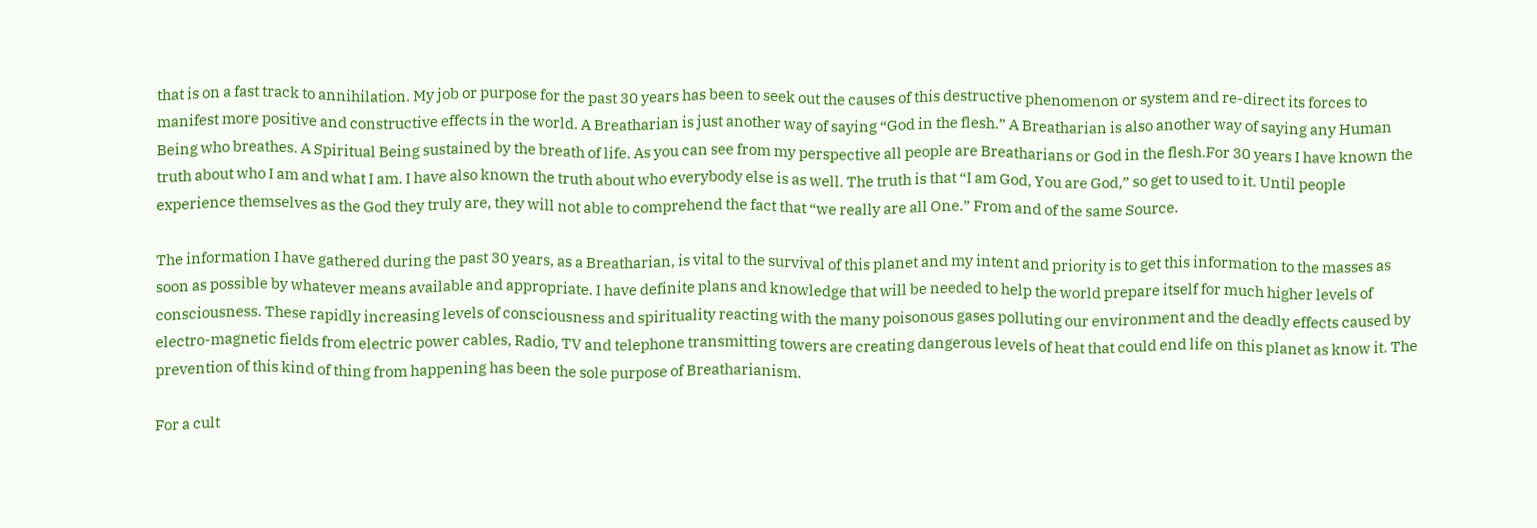that is on a fast track to annihilation. My job or purpose for the past 30 years has been to seek out the causes of this destructive phenomenon or system and re-direct its forces to manifest more positive and constructive effects in the world. A Breatharian is just another way of saying “God in the flesh.” A Breatharian is also another way of saying any Human Being who breathes. A Spiritual Being sustained by the breath of life. As you can see from my perspective all people are Breatharians or God in the flesh.For 30 years I have known the truth about who I am and what I am. I have also known the truth about who everybody else is as well. The truth is that “I am God, You are God,” so get to used to it. Until people experience themselves as the God they truly are, they will not able to comprehend the fact that “we really are all One.” From and of the same Source.

The information I have gathered during the past 30 years, as a Breatharian, is vital to the survival of this planet and my intent and priority is to get this information to the masses as soon as possible by whatever means available and appropriate. I have definite plans and knowledge that will be needed to help the world prepare itself for much higher levels of consciousness. These rapidly increasing levels of consciousness and spirituality reacting with the many poisonous gases polluting our environment and the deadly effects caused by electro-magnetic fields from electric power cables, Radio, TV and telephone transmitting towers are creating dangerous levels of heat that could end life on this planet as know it. The prevention of this kind of thing from happening has been the sole purpose of Breatharianism.

For a cult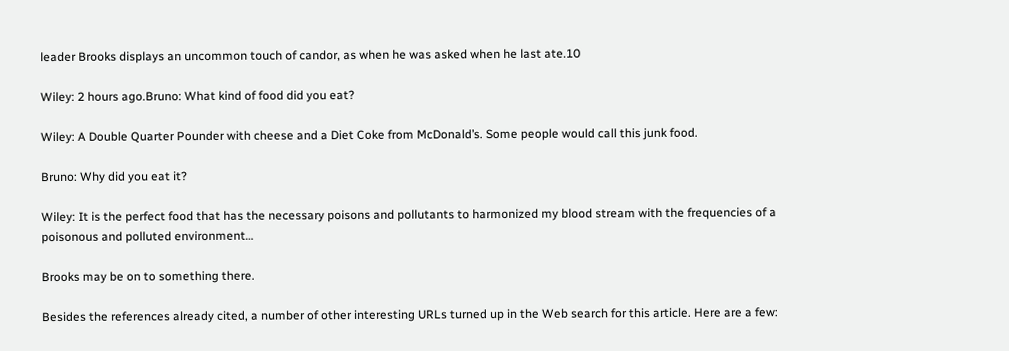leader Brooks displays an uncommon touch of candor, as when he was asked when he last ate.10

Wiley: 2 hours ago.Bruno: What kind of food did you eat?

Wiley: A Double Quarter Pounder with cheese and a Diet Coke from McDonald’s. Some people would call this junk food.

Bruno: Why did you eat it?

Wiley: It is the perfect food that has the necessary poisons and pollutants to harmonized my blood stream with the frequencies of a poisonous and polluted environment…

Brooks may be on to something there.

Besides the references already cited, a number of other interesting URLs turned up in the Web search for this article. Here are a few: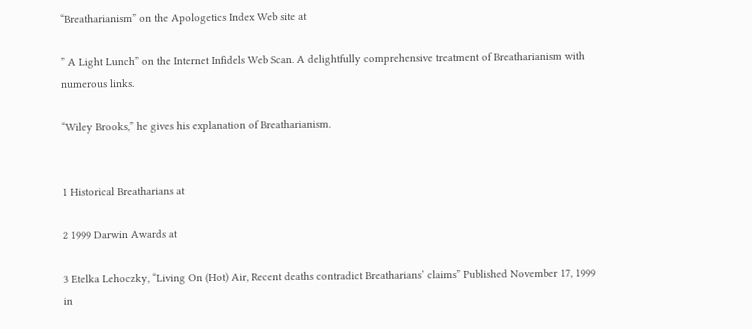“Breatharianism” on the Apologetics Index Web site at

” A Light Lunch” on the Internet Infidels Web Scan. A delightfully comprehensive treatment of Breatharianism with numerous links.

“Wiley Brooks,” he gives his explanation of Breatharianism.


1 Historical Breatharians at

2 1999 Darwin Awards at

3 Etelka Lehoczky, “Living On (Hot) Air, Recent deaths contradict Breatharians’ claims” Published November 17, 1999 in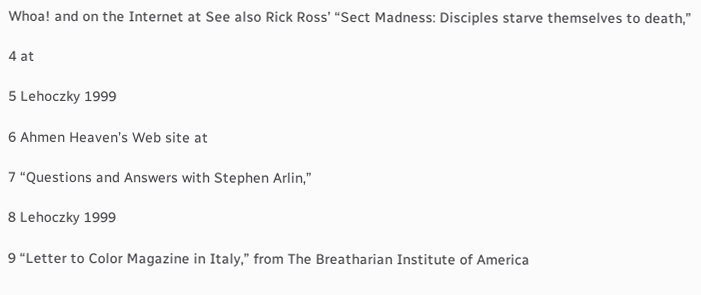Whoa! and on the Internet at See also Rick Ross’ “Sect Madness: Disciples starve themselves to death,”

4 at

5 Lehoczky 1999

6 Ahmen Heaven’s Web site at

7 “Questions and Answers with Stephen Arlin,”

8 Lehoczky 1999

9 “Letter to Color Magazine in Italy,” from The Breatharian Institute of America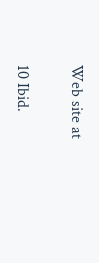Web site at

10 Ibid.